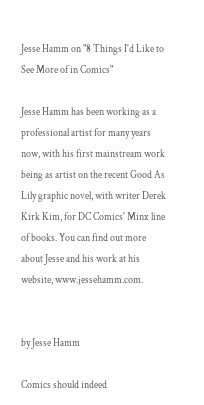Jesse Hamm on "8 Things I'd Like to See More of in Comics"

Jesse Hamm has been working as a professional artist for many years now, with his first mainstream work being as artist on the recent Good As Lily graphic novel, with writer Derek Kirk Kim, for DC Comics' Minx line of books. You can find out more about Jesse and his work at his website, www.jessehamm.com.


by Jesse Hamm

Comics should indeed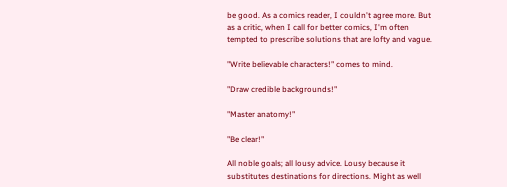be good. As a comics reader, I couldn't agree more. But as a critic, when I call for better comics, I'm often tempted to prescribe solutions that are lofty and vague.

"Write believable characters!" comes to mind.

"Draw credible backgrounds!"

"Master anatomy!"

"Be clear!"

All noble goals; all lousy advice. Lousy because it substitutes destinations for directions. Might as well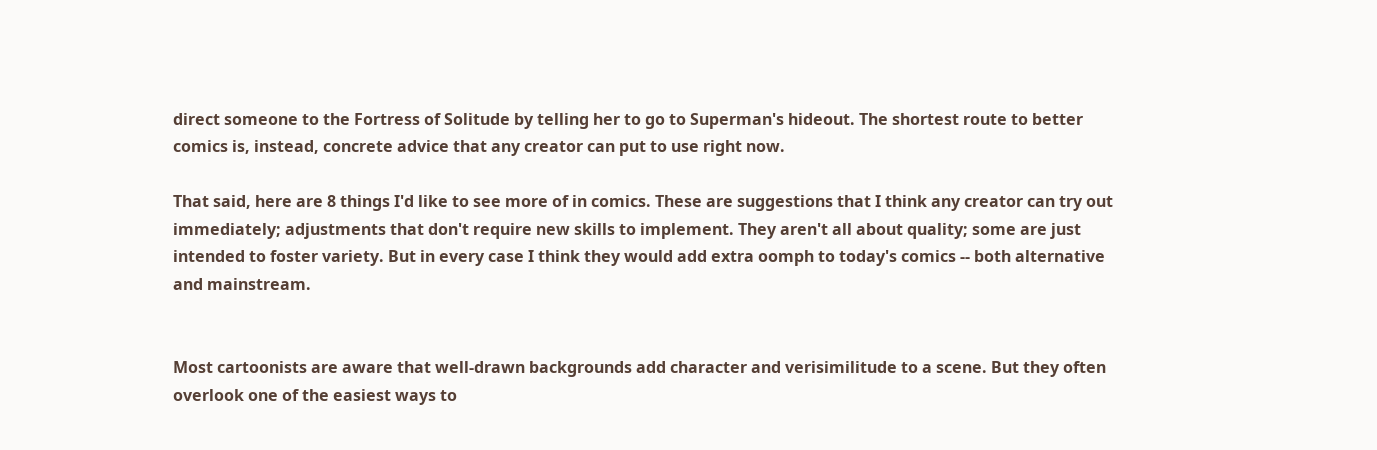direct someone to the Fortress of Solitude by telling her to go to Superman's hideout. The shortest route to better comics is, instead, concrete advice that any creator can put to use right now.

That said, here are 8 things I'd like to see more of in comics. These are suggestions that I think any creator can try out immediately; adjustments that don't require new skills to implement. They aren't all about quality; some are just intended to foster variety. But in every case I think they would add extra oomph to today's comics -- both alternative and mainstream.


Most cartoonists are aware that well-drawn backgrounds add character and verisimilitude to a scene. But they often overlook one of the easiest ways to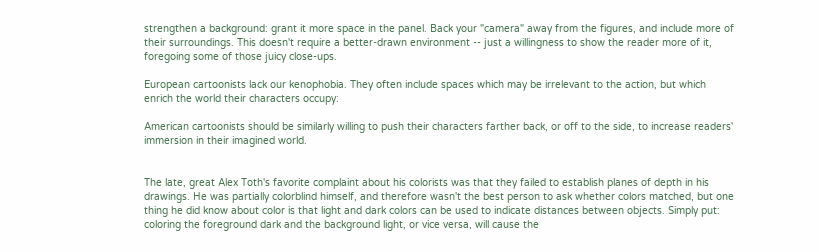strengthen a background: grant it more space in the panel. Back your "camera" away from the figures, and include more of their surroundings. This doesn't require a better-drawn environment -- just a willingness to show the reader more of it, foregoing some of those juicy close-ups.

European cartoonists lack our kenophobia. They often include spaces which may be irrelevant to the action, but which enrich the world their characters occupy:

American cartoonists should be similarly willing to push their characters farther back, or off to the side, to increase readers' immersion in their imagined world.


The late, great Alex Toth's favorite complaint about his colorists was that they failed to establish planes of depth in his drawings. He was partially colorblind himself, and therefore wasn't the best person to ask whether colors matched, but one thing he did know about color is that light and dark colors can be used to indicate distances between objects. Simply put: coloring the foreground dark and the background light, or vice versa, will cause the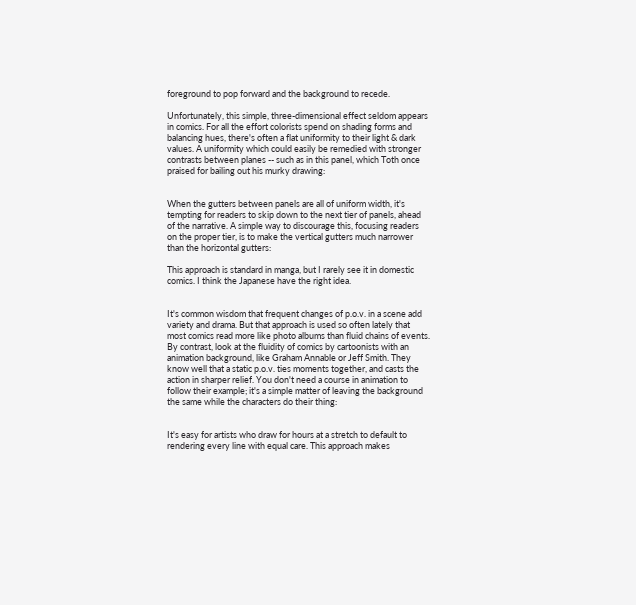foreground to pop forward and the background to recede.

Unfortunately, this simple, three-dimensional effect seldom appears in comics. For all the effort colorists spend on shading forms and balancing hues, there's often a flat uniformity to their light & dark values. A uniformity which could easily be remedied with stronger contrasts between planes -- such as in this panel, which Toth once praised for bailing out his murky drawing:


When the gutters between panels are all of uniform width, it's tempting for readers to skip down to the next tier of panels, ahead of the narrative. A simple way to discourage this, focusing readers on the proper tier, is to make the vertical gutters much narrower than the horizontal gutters:

This approach is standard in manga, but I rarely see it in domestic comics. I think the Japanese have the right idea.


It's common wisdom that frequent changes of p.o.v. in a scene add variety and drama. But that approach is used so often lately that most comics read more like photo albums than fluid chains of events. By contrast, look at the fluidity of comics by cartoonists with an animation background, like Graham Annable or Jeff Smith. They know well that a static p.o.v. ties moments together, and casts the action in sharper relief. You don't need a course in animation to follow their example; it's a simple matter of leaving the background the same while the characters do their thing:


It's easy for artists who draw for hours at a stretch to default to rendering every line with equal care. This approach makes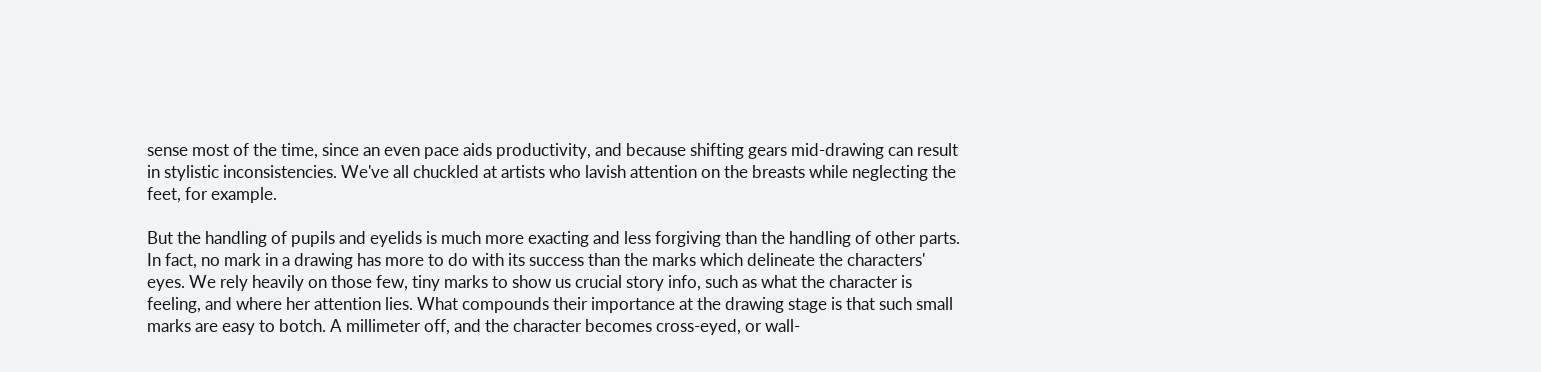sense most of the time, since an even pace aids productivity, and because shifting gears mid-drawing can result in stylistic inconsistencies. We've all chuckled at artists who lavish attention on the breasts while neglecting the feet, for example.

But the handling of pupils and eyelids is much more exacting and less forgiving than the handling of other parts. In fact, no mark in a drawing has more to do with its success than the marks which delineate the characters' eyes. We rely heavily on those few, tiny marks to show us crucial story info, such as what the character is feeling, and where her attention lies. What compounds their importance at the drawing stage is that such small marks are easy to botch. A millimeter off, and the character becomes cross-eyed, or wall-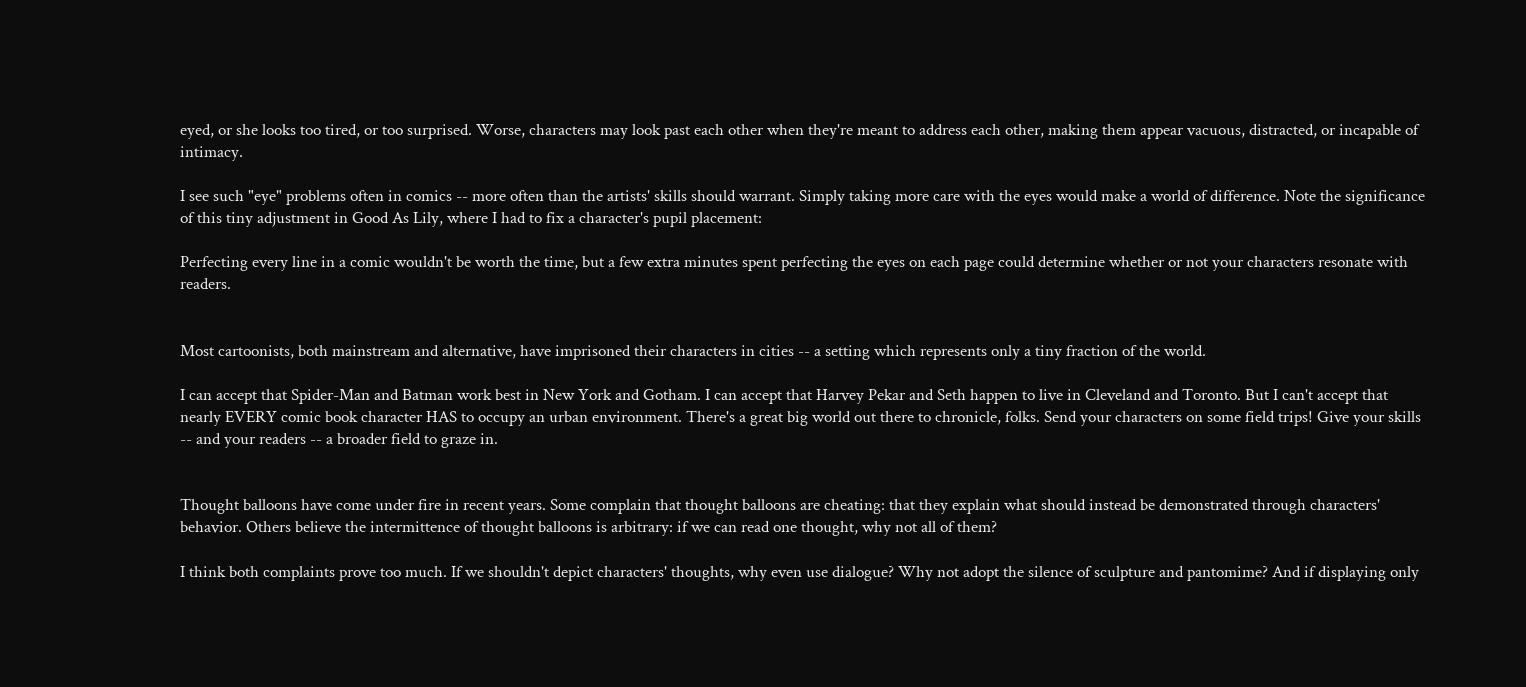eyed, or she looks too tired, or too surprised. Worse, characters may look past each other when they're meant to address each other, making them appear vacuous, distracted, or incapable of intimacy.

I see such "eye" problems often in comics -- more often than the artists' skills should warrant. Simply taking more care with the eyes would make a world of difference. Note the significance of this tiny adjustment in Good As Lily, where I had to fix a character's pupil placement:

Perfecting every line in a comic wouldn't be worth the time, but a few extra minutes spent perfecting the eyes on each page could determine whether or not your characters resonate with readers.


Most cartoonists, both mainstream and alternative, have imprisoned their characters in cities -- a setting which represents only a tiny fraction of the world.

I can accept that Spider-Man and Batman work best in New York and Gotham. I can accept that Harvey Pekar and Seth happen to live in Cleveland and Toronto. But I can't accept that nearly EVERY comic book character HAS to occupy an urban environment. There's a great big world out there to chronicle, folks. Send your characters on some field trips! Give your skills -- and your readers -- a broader field to graze in.


Thought balloons have come under fire in recent years. Some complain that thought balloons are cheating: that they explain what should instead be demonstrated through characters' behavior. Others believe the intermittence of thought balloons is arbitrary: if we can read one thought, why not all of them?

I think both complaints prove too much. If we shouldn't depict characters' thoughts, why even use dialogue? Why not adopt the silence of sculpture and pantomime? And if displaying only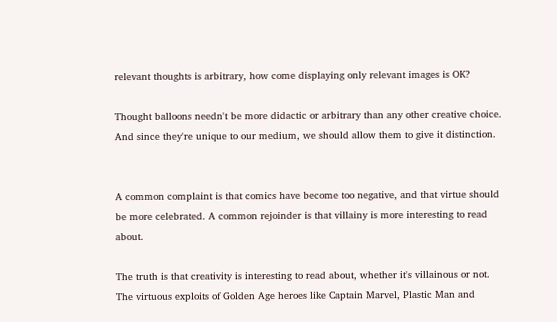relevant thoughts is arbitrary, how come displaying only relevant images is OK?

Thought balloons needn't be more didactic or arbitrary than any other creative choice. And since they're unique to our medium, we should allow them to give it distinction.


A common complaint is that comics have become too negative, and that virtue should be more celebrated. A common rejoinder is that villainy is more interesting to read about.

The truth is that creativity is interesting to read about, whether it's villainous or not. The virtuous exploits of Golden Age heroes like Captain Marvel, Plastic Man and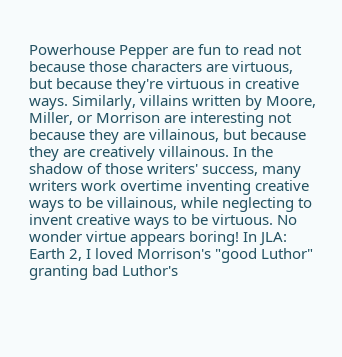Powerhouse Pepper are fun to read not because those characters are virtuous, but because they're virtuous in creative ways. Similarly, villains written by Moore, Miller, or Morrison are interesting not because they are villainous, but because they are creatively villainous. In the shadow of those writers' success, many writers work overtime inventing creative ways to be villainous, while neglecting to invent creative ways to be virtuous. No wonder virtue appears boring! In JLA: Earth 2, I loved Morrison's "good Luthor" granting bad Luthor's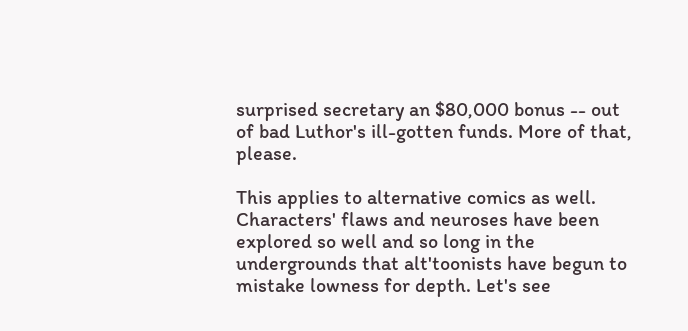surprised secretary an $80,000 bonus -- out of bad Luthor's ill-gotten funds. More of that, please.

This applies to alternative comics as well. Characters' flaws and neuroses have been explored so well and so long in the undergrounds that alt'toonists have begun to mistake lowness for depth. Let's see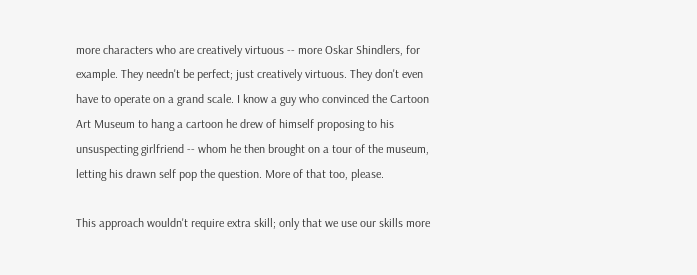more characters who are creatively virtuous -- more Oskar Shindlers, for example. They needn't be perfect; just creatively virtuous. They don't even have to operate on a grand scale. I know a guy who convinced the Cartoon Art Museum to hang a cartoon he drew of himself proposing to his unsuspecting girlfriend -- whom he then brought on a tour of the museum, letting his drawn self pop the question. More of that too, please.

This approach wouldn't require extra skill; only that we use our skills more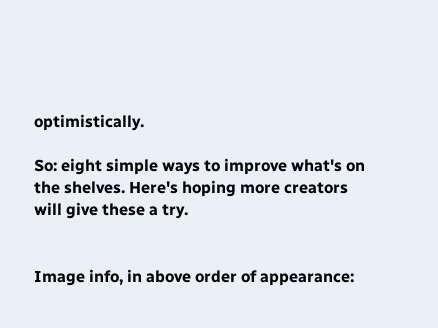optimistically.

So: eight simple ways to improve what's on the shelves. Here's hoping more creators will give these a try.


Image info, in above order of appearance: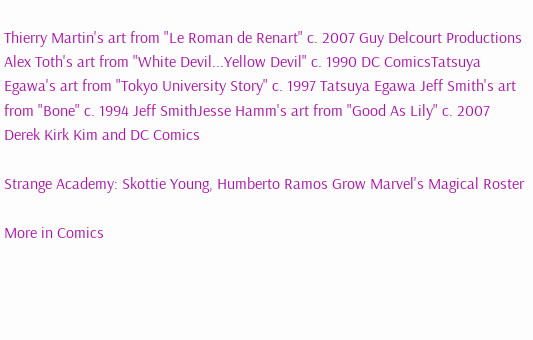Thierry Martin's art from "Le Roman de Renart" c. 2007 Guy Delcourt Productions Alex Toth's art from "White Devil...Yellow Devil" c. 1990 DC ComicsTatsuya Egawa's art from "Tokyo University Story" c. 1997 Tatsuya Egawa Jeff Smith's art from "Bone" c. 1994 Jeff SmithJesse Hamm's art from "Good As Lily" c. 2007 Derek Kirk Kim and DC Comics

Strange Academy: Skottie Young, Humberto Ramos Grow Marvel's Magical Roster

More in Comics